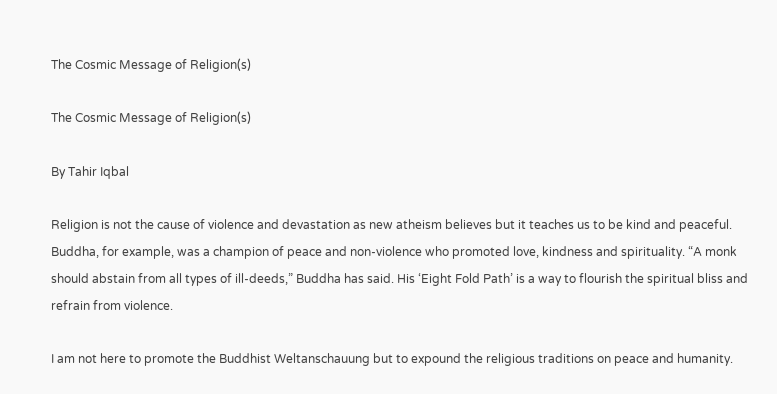The Cosmic Message of Religion(s)

The Cosmic Message of Religion(s)

By Tahir Iqbal

Religion is not the cause of violence and devastation as new atheism believes but it teaches us to be kind and peaceful. Buddha, for example, was a champion of peace and non-violence who promoted love, kindness and spirituality. “A monk should abstain from all types of ill-deeds,” Buddha has said. His ‘Eight Fold Path’ is a way to flourish the spiritual bliss and refrain from violence.

I am not here to promote the Buddhist Weltanschauung but to expound the religious traditions on peace and humanity.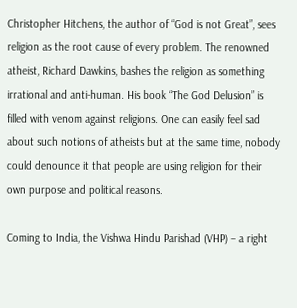Christopher Hitchens, the author of “God is not Great”, sees religion as the root cause of every problem. The renowned atheist, Richard Dawkins, bashes the religion as something irrational and anti-human. His book “The God Delusion” is filled with venom against religions. One can easily feel sad about such notions of atheists but at the same time, nobody could denounce it that people are using religion for their own purpose and political reasons.

Coming to India, the Vishwa Hindu Parishad (VHP) – a right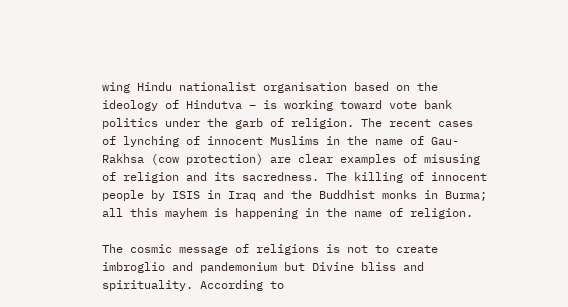wing Hindu nationalist organisation based on the ideology of Hindutva – is working toward vote bank politics under the garb of religion. The recent cases of lynching of innocent Muslims in the name of Gau-Rakhsa (cow protection) are clear examples of misusing of religion and its sacredness. The killing of innocent people by ISIS in Iraq and the Buddhist monks in Burma; all this mayhem is happening in the name of religion.

The cosmic message of religions is not to create imbroglio and pandemonium but Divine bliss and spirituality. According to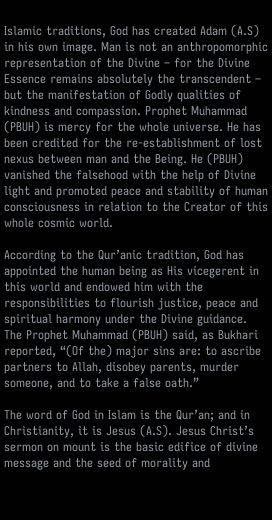Islamic traditions, God has created Adam (A.S) in his own image. Man is not an anthropomorphic representation of the Divine – for the Divine Essence remains absolutely the transcendent – but the manifestation of Godly qualities of kindness and compassion. Prophet Muhammad (PBUH) is mercy for the whole universe. He has been credited for the re-establishment of lost nexus between man and the Being. He (PBUH) vanished the falsehood with the help of Divine light and promoted peace and stability of human consciousness in relation to the Creator of this whole cosmic world.

According to the Qur’anic tradition, God has appointed the human being as His vicegerent in this world and endowed him with the responsibilities to flourish justice, peace and spiritual harmony under the Divine guidance. The Prophet Muhammad (PBUH) said, as Bukhari reported, “(Of the) major sins are: to ascribe partners to Allah, disobey parents, murder someone, and to take a false oath.”

The word of God in Islam is the Qur’an; and in Christianity, it is Jesus (A.S). Jesus Christ’s sermon on mount is the basic edifice of divine message and the seed of morality and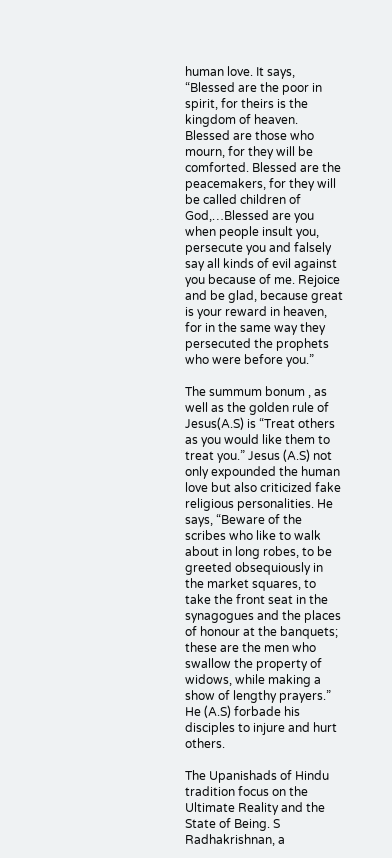human love. It says, “Blessed are the poor in spirit, for theirs is the kingdom of heaven. Blessed are those who mourn, for they will be comforted. Blessed are the peacemakers, for they will be called children of God,…Blessed are you when people insult you, persecute you and falsely say all kinds of evil against you because of me. Rejoice and be glad, because great is your reward in heaven, for in the same way they persecuted the prophets who were before you.”

The summum bonum , as well as the golden rule of Jesus(A.S) is “Treat others as you would like them to treat you.” Jesus (A.S) not only expounded the human love but also criticized fake religious personalities. He says, “Beware of the scribes who like to walk about in long robes, to be greeted obsequiously in the market squares, to take the front seat in the synagogues and the places of honour at the banquets; these are the men who swallow the property of widows, while making a show of lengthy prayers.” He (A.S) forbade his disciples to injure and hurt others.

The Upanishads of Hindu tradition focus on the Ultimate Reality and the State of Being. S Radhakrishnan, a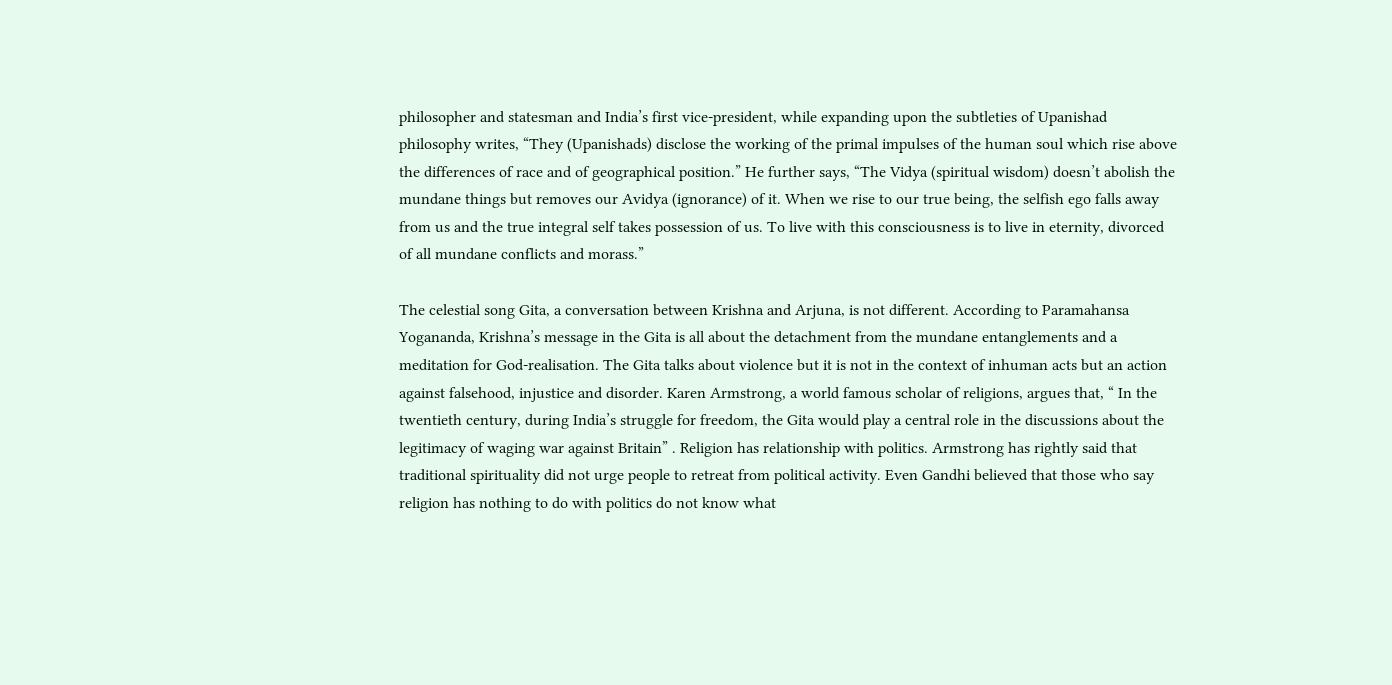philosopher and statesman and India’s first vice-president, while expanding upon the subtleties of Upanishad philosophy writes, “They (Upanishads) disclose the working of the primal impulses of the human soul which rise above the differences of race and of geographical position.” He further says, “The Vidya (spiritual wisdom) doesn’t abolish the mundane things but removes our Avidya (ignorance) of it. When we rise to our true being, the selfish ego falls away from us and the true integral self takes possession of us. To live with this consciousness is to live in eternity, divorced of all mundane conflicts and morass.”

The celestial song Gita, a conversation between Krishna and Arjuna, is not different. According to Paramahansa Yogananda, Krishna’s message in the Gita is all about the detachment from the mundane entanglements and a meditation for God-realisation. The Gita talks about violence but it is not in the context of inhuman acts but an action against falsehood, injustice and disorder. Karen Armstrong, a world famous scholar of religions, argues that, “ In the twentieth century, during India’s struggle for freedom, the Gita would play a central role in the discussions about the legitimacy of waging war against Britain” . Religion has relationship with politics. Armstrong has rightly said that traditional spirituality did not urge people to retreat from political activity. Even Gandhi believed that those who say religion has nothing to do with politics do not know what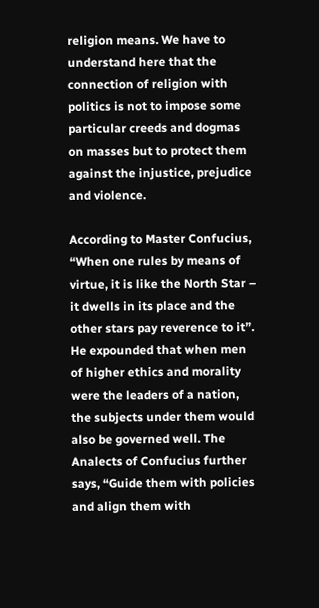religion means. We have to understand here that the connection of religion with politics is not to impose some particular creeds and dogmas on masses but to protect them against the injustice, prejudice and violence.

According to Master Confucius, “When one rules by means of virtue, it is like the North Star – it dwells in its place and the other stars pay reverence to it”. He expounded that when men of higher ethics and morality were the leaders of a nation, the subjects under them would also be governed well. The Analects of Confucius further says, “Guide them with policies and align them with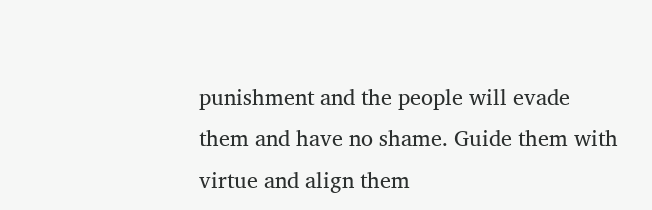punishment and the people will evade them and have no shame. Guide them with virtue and align them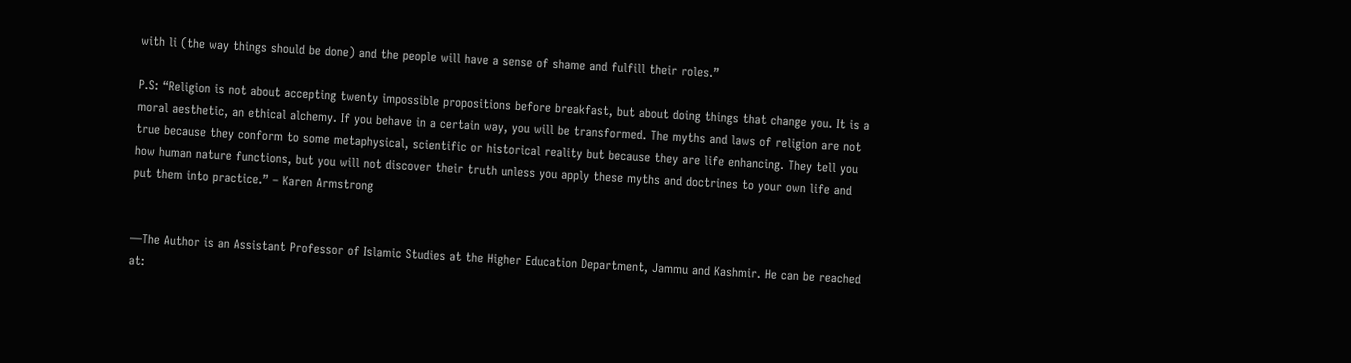with li (the way things should be done) and the people will have a sense of shame and fulfill their roles.”

P.S: “Religion is not about accepting twenty impossible propositions before breakfast, but about doing things that change you. It is a moral aesthetic, an ethical alchemy. If you behave in a certain way, you will be transformed. The myths and laws of religion are not true because they conform to some metaphysical, scientific or historical reality but because they are life enhancing. They tell you how human nature functions, but you will not discover their truth unless you apply these myths and doctrines to your own life and put them into practice.” – Karen Armstrong


—The Author is an Assistant Professor of Islamic Studies at the Higher Education Department, Jammu and Kashmir. He can be reached at: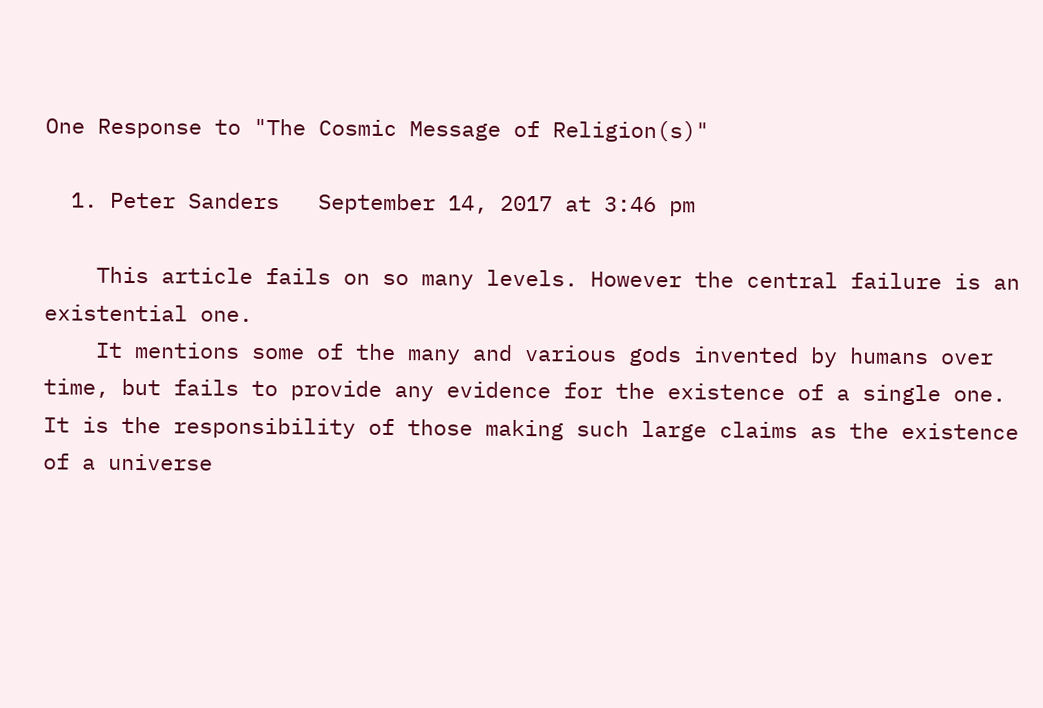One Response to "The Cosmic Message of Religion(s)"

  1. Peter Sanders   September 14, 2017 at 3:46 pm

    This article fails on so many levels. However the central failure is an existential one.
    It mentions some of the many and various gods invented by humans over time, but fails to provide any evidence for the existence of a single one. It is the responsibility of those making such large claims as the existence of a universe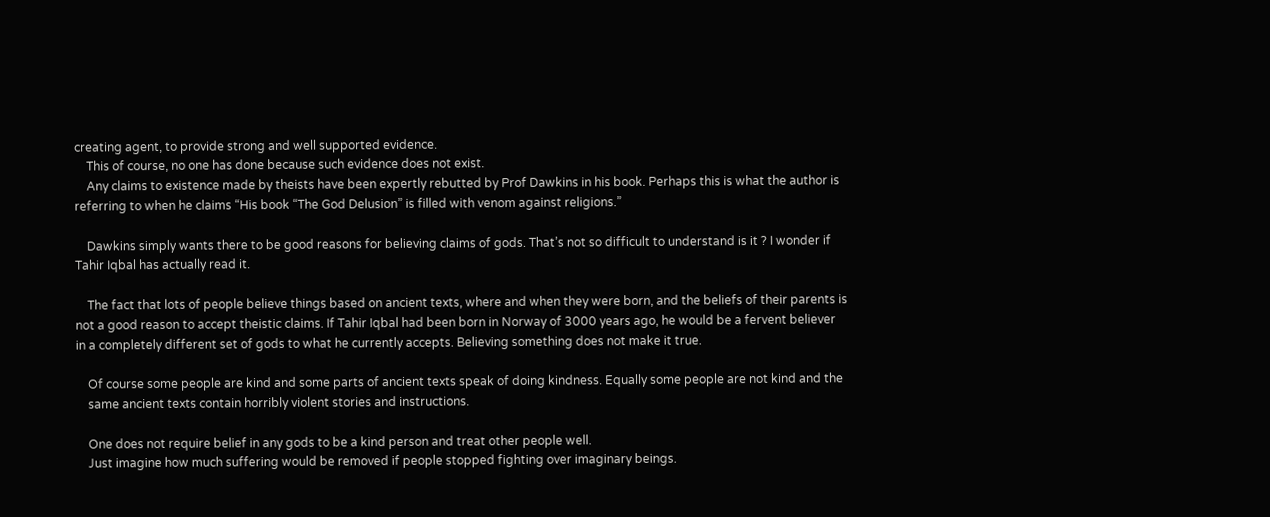creating agent, to provide strong and well supported evidence.
    This of course, no one has done because such evidence does not exist.
    Any claims to existence made by theists have been expertly rebutted by Prof Dawkins in his book. Perhaps this is what the author is referring to when he claims “His book “The God Delusion” is filled with venom against religions.”

    Dawkins simply wants there to be good reasons for believing claims of gods. That’s not so difficult to understand is it ? I wonder if Tahir Iqbal has actually read it.

    The fact that lots of people believe things based on ancient texts, where and when they were born, and the beliefs of their parents is not a good reason to accept theistic claims. If Tahir Iqbal had been born in Norway of 3000 years ago, he would be a fervent believer in a completely different set of gods to what he currently accepts. Believing something does not make it true.

    Of course some people are kind and some parts of ancient texts speak of doing kindness. Equally some people are not kind and the
    same ancient texts contain horribly violent stories and instructions.

    One does not require belief in any gods to be a kind person and treat other people well.
    Just imagine how much suffering would be removed if people stopped fighting over imaginary beings.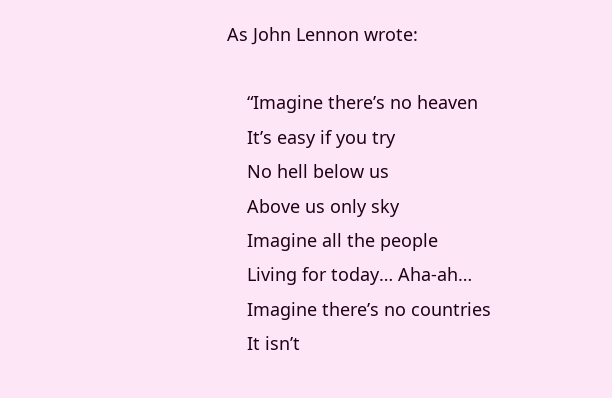As John Lennon wrote:

    “Imagine there’s no heaven
    It’s easy if you try
    No hell below us
    Above us only sky
    Imagine all the people
    Living for today… Aha-ah…
    Imagine there’s no countries
    It isn’t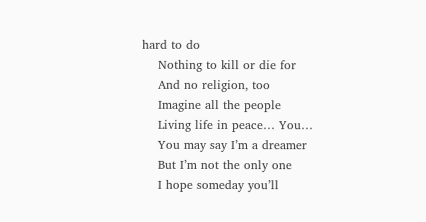hard to do
    Nothing to kill or die for
    And no religion, too
    Imagine all the people
    Living life in peace… You…
    You may say I’m a dreamer
    But I’m not the only one
    I hope someday you’ll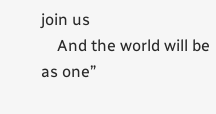join us
    And the world will be as one”